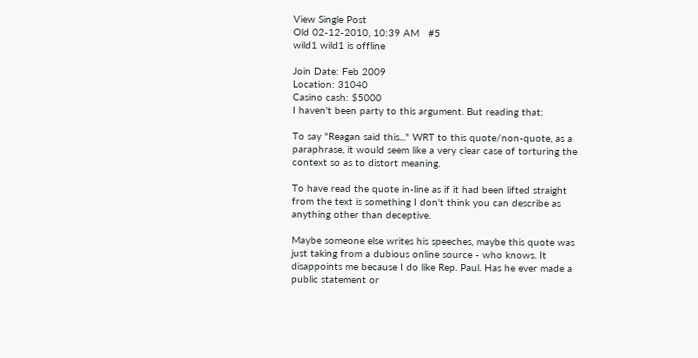View Single Post
Old 02-12-2010, 10:39 AM   #5
wild1 wild1 is offline

Join Date: Feb 2009
Location: 31040
Casino cash: $5000
I haven't been party to this argument. But reading that:

To say "Reagan said this..." WRT to this quote/non-quote, as a paraphrase, it would seem like a very clear case of torturing the context so as to distort meaning.

To have read the quote in-line as if it had been lifted straight from the text is something I don't think you can describe as anything other than deceptive.

Maybe someone else writes his speeches, maybe this quote was just taking from a dubious online source - who knows. It disappoints me because I do like Rep. Paul. Has he ever made a public statement or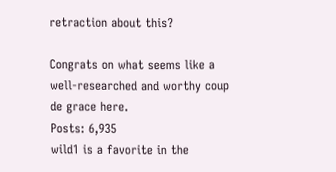retraction about this?

Congrats on what seems like a well-researched and worthy coup de grace here.
Posts: 6,935
wild1 is a favorite in the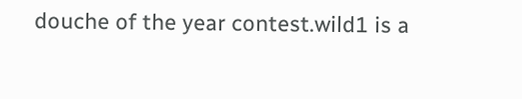douche of the year contest.wild1 is a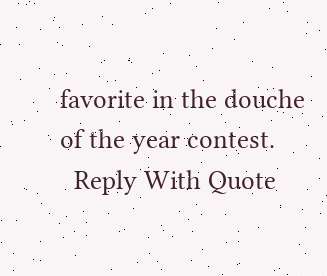favorite in the douche of the year contest.
  Reply With Quote